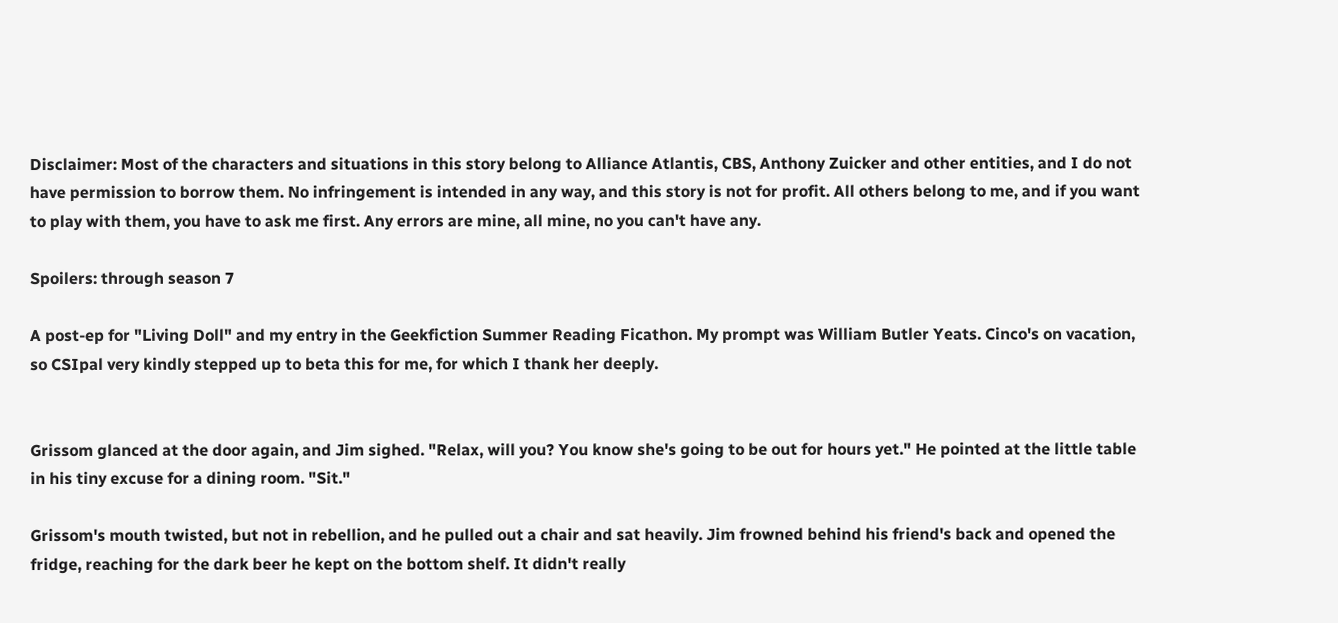Disclaimer: Most of the characters and situations in this story belong to Alliance Atlantis, CBS, Anthony Zuicker and other entities, and I do not have permission to borrow them. No infringement is intended in any way, and this story is not for profit. All others belong to me, and if you want to play with them, you have to ask me first. Any errors are mine, all mine, no you can't have any.

Spoilers: through season 7

A post-ep for "Living Doll" and my entry in the Geekfiction Summer Reading Ficathon. My prompt was William Butler Yeats. Cinco's on vacation, so CSIpal very kindly stepped up to beta this for me, for which I thank her deeply.


Grissom glanced at the door again, and Jim sighed. "Relax, will you? You know she's going to be out for hours yet." He pointed at the little table in his tiny excuse for a dining room. "Sit."

Grissom's mouth twisted, but not in rebellion, and he pulled out a chair and sat heavily. Jim frowned behind his friend's back and opened the fridge, reaching for the dark beer he kept on the bottom shelf. It didn't really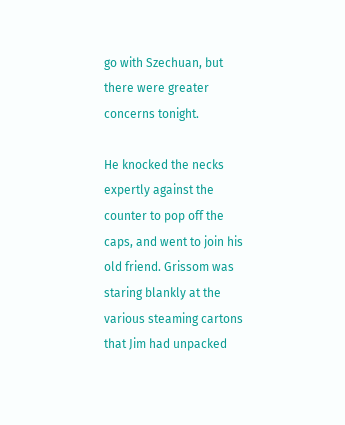go with Szechuan, but there were greater concerns tonight.

He knocked the necks expertly against the counter to pop off the caps, and went to join his old friend. Grissom was staring blankly at the various steaming cartons that Jim had unpacked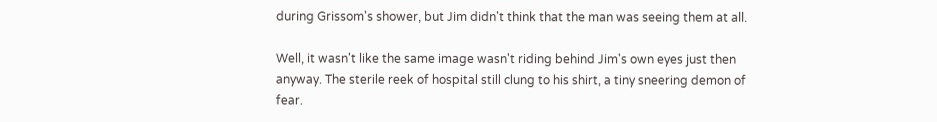during Grissom's shower, but Jim didn't think that the man was seeing them at all.

Well, it wasn't like the same image wasn't riding behind Jim's own eyes just then anyway. The sterile reek of hospital still clung to his shirt, a tiny sneering demon of fear.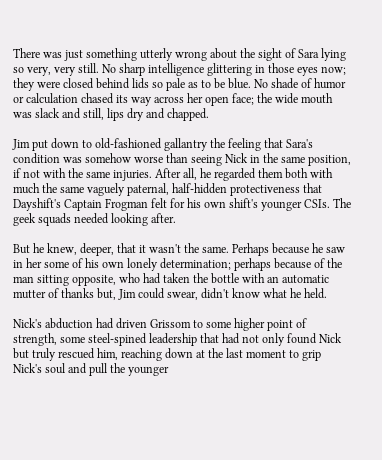There was just something utterly wrong about the sight of Sara lying so very, very still. No sharp intelligence glittering in those eyes now; they were closed behind lids so pale as to be blue. No shade of humor or calculation chased its way across her open face; the wide mouth was slack and still, lips dry and chapped.

Jim put down to old-fashioned gallantry the feeling that Sara's condition was somehow worse than seeing Nick in the same position, if not with the same injuries. After all, he regarded them both with much the same vaguely paternal, half-hidden protectiveness that Dayshift's Captain Frogman felt for his own shift's younger CSIs. The geek squads needed looking after.

But he knew, deeper, that it wasn't the same. Perhaps because he saw in her some of his own lonely determination; perhaps because of the man sitting opposite, who had taken the bottle with an automatic mutter of thanks but, Jim could swear, didn't know what he held.

Nick's abduction had driven Grissom to some higher point of strength, some steel-spined leadership that had not only found Nick but truly rescued him, reaching down at the last moment to grip Nick's soul and pull the younger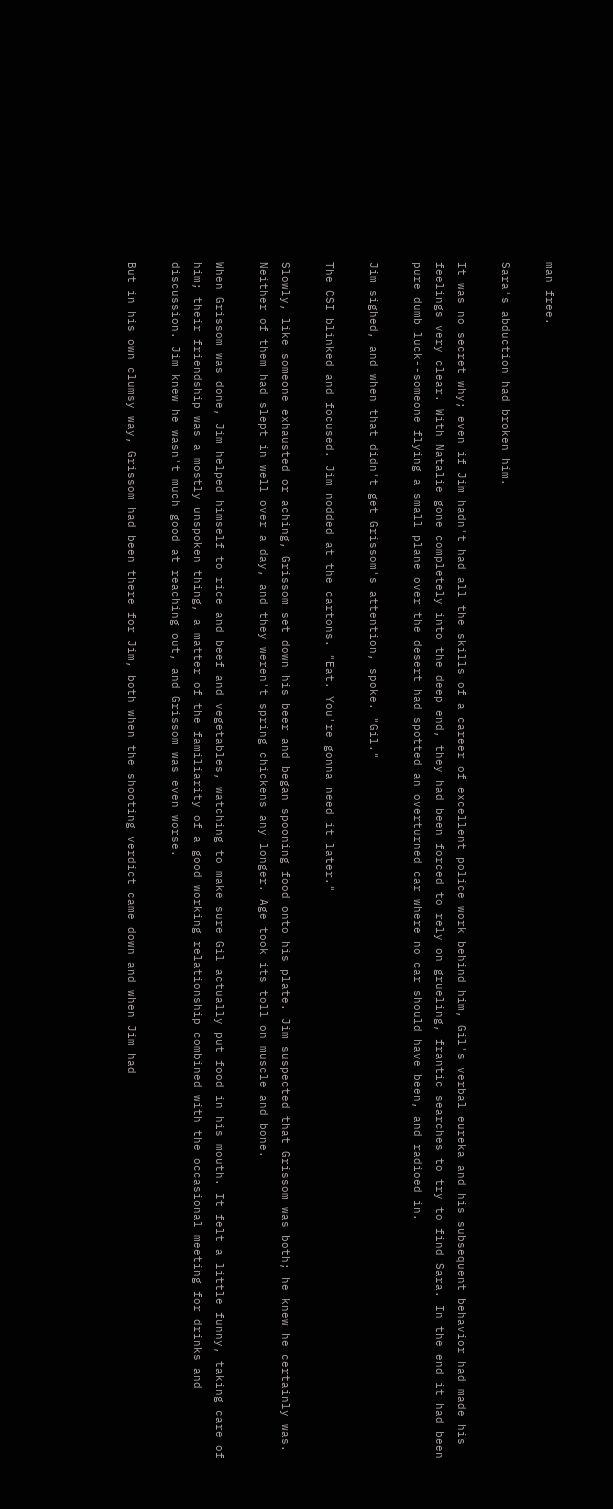man free.

Sara's abduction had broken him.

It was no secret why; even if Jim hadn't had all the skills of a career of excellent police work behind him, Gil's verbal eureka and his subsequent behavior had made his feelings very clear. With Natalie gone completely into the deep end, they had been forced to rely on grueling, frantic searches to try to find Sara. In the end it had been pure dumb luck--someone flying a small plane over the desert had spotted an overturned car where no car should have been, and radioed in.

Jim sighed, and when that didn't get Grissom's attention, spoke. "Gil."

The CSI blinked and focused. Jim nodded at the cartons. "Eat. You're gonna need it later."

Slowly, like someone exhausted or aching, Grissom set down his beer and began spooning food onto his plate. Jim suspected that Grissom was both; he knew he certainly was. Neither of them had slept in well over a day, and they weren't spring chickens any longer. Age took its toll on muscle and bone.

When Grissom was done, Jim helped himself to rice and beef and vegetables, watching to make sure Gil actually put food in his mouth. It felt a little funny, taking care of him; their friendship was a mostly unspoken thing, a matter of the familiarity of a good working relationship combined with the occasional meeting for drinks and discussion. Jim knew he wasn't much good at reaching out, and Grissom was even worse.

But in his own clumsy way, Grissom had been there for Jim, both when the shooting verdict came down and when Jim had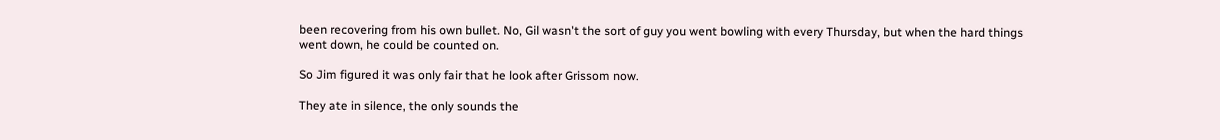been recovering from his own bullet. No, Gil wasn't the sort of guy you went bowling with every Thursday, but when the hard things went down, he could be counted on.

So Jim figured it was only fair that he look after Grissom now.

They ate in silence, the only sounds the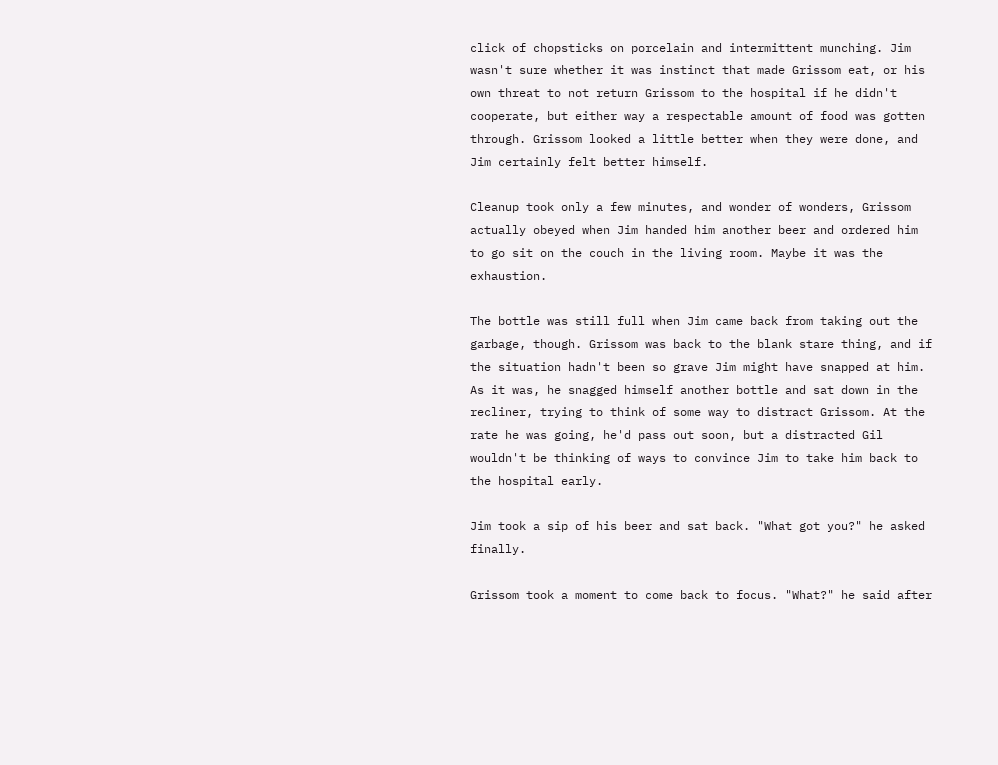click of chopsticks on porcelain and intermittent munching. Jim wasn't sure whether it was instinct that made Grissom eat, or his own threat to not return Grissom to the hospital if he didn't cooperate, but either way a respectable amount of food was gotten through. Grissom looked a little better when they were done, and Jim certainly felt better himself.

Cleanup took only a few minutes, and wonder of wonders, Grissom actually obeyed when Jim handed him another beer and ordered him to go sit on the couch in the living room. Maybe it was the exhaustion.

The bottle was still full when Jim came back from taking out the garbage, though. Grissom was back to the blank stare thing, and if the situation hadn't been so grave Jim might have snapped at him. As it was, he snagged himself another bottle and sat down in the recliner, trying to think of some way to distract Grissom. At the rate he was going, he'd pass out soon, but a distracted Gil wouldn't be thinking of ways to convince Jim to take him back to the hospital early.

Jim took a sip of his beer and sat back. "What got you?" he asked finally.

Grissom took a moment to come back to focus. "What?" he said after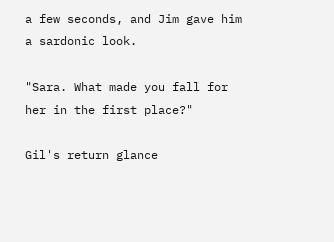a few seconds, and Jim gave him a sardonic look.

"Sara. What made you fall for her in the first place?"

Gil's return glance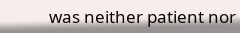was neither patient nor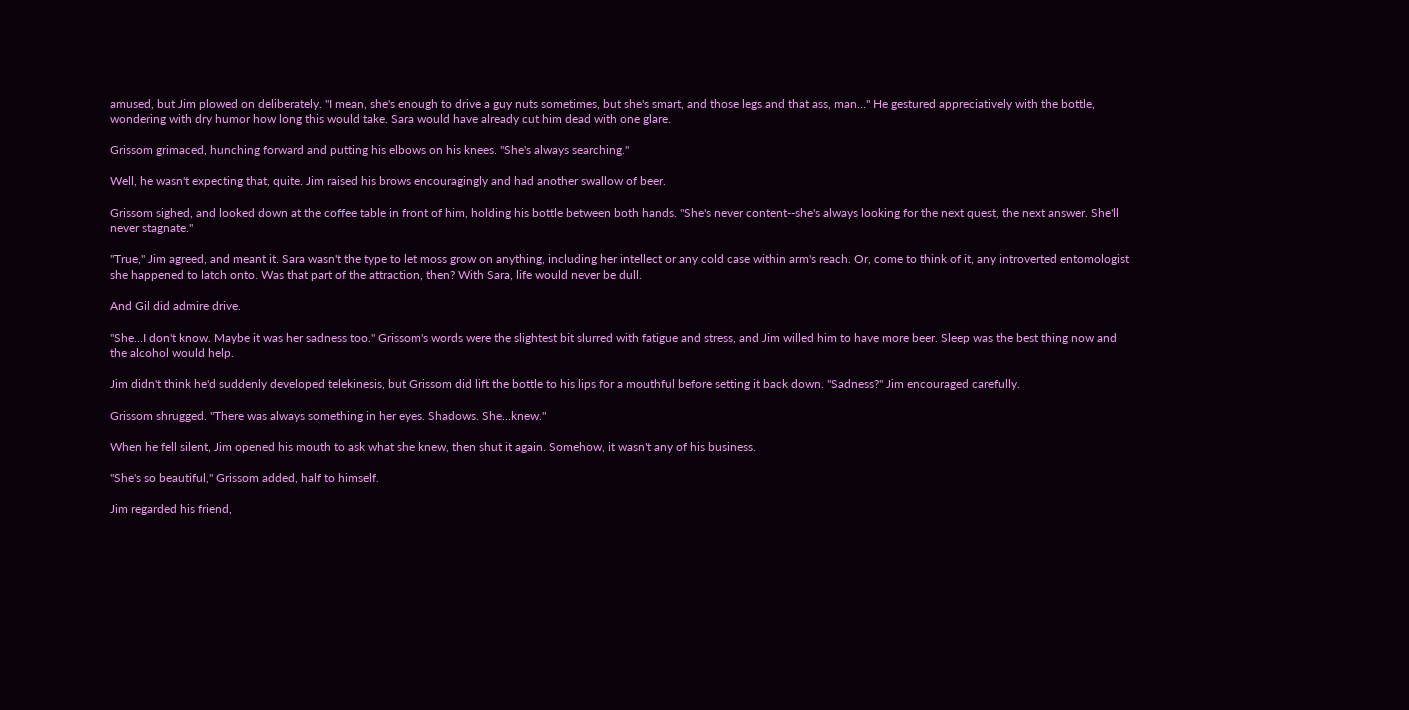amused, but Jim plowed on deliberately. "I mean, she's enough to drive a guy nuts sometimes, but she's smart, and those legs and that ass, man..." He gestured appreciatively with the bottle, wondering with dry humor how long this would take. Sara would have already cut him dead with one glare.

Grissom grimaced, hunching forward and putting his elbows on his knees. "She's always searching."

Well, he wasn't expecting that, quite. Jim raised his brows encouragingly and had another swallow of beer.

Grissom sighed, and looked down at the coffee table in front of him, holding his bottle between both hands. "She's never content--she's always looking for the next quest, the next answer. She'll never stagnate."

"True," Jim agreed, and meant it. Sara wasn't the type to let moss grow on anything, including her intellect or any cold case within arm's reach. Or, come to think of it, any introverted entomologist she happened to latch onto. Was that part of the attraction, then? With Sara, life would never be dull.

And Gil did admire drive.

"She...I don't know. Maybe it was her sadness too." Grissom's words were the slightest bit slurred with fatigue and stress, and Jim willed him to have more beer. Sleep was the best thing now and the alcohol would help.

Jim didn't think he'd suddenly developed telekinesis, but Grissom did lift the bottle to his lips for a mouthful before setting it back down. "Sadness?" Jim encouraged carefully.

Grissom shrugged. "There was always something in her eyes. Shadows. She...knew."

When he fell silent, Jim opened his mouth to ask what she knew, then shut it again. Somehow, it wasn't any of his business.

"She's so beautiful," Grissom added, half to himself.

Jim regarded his friend,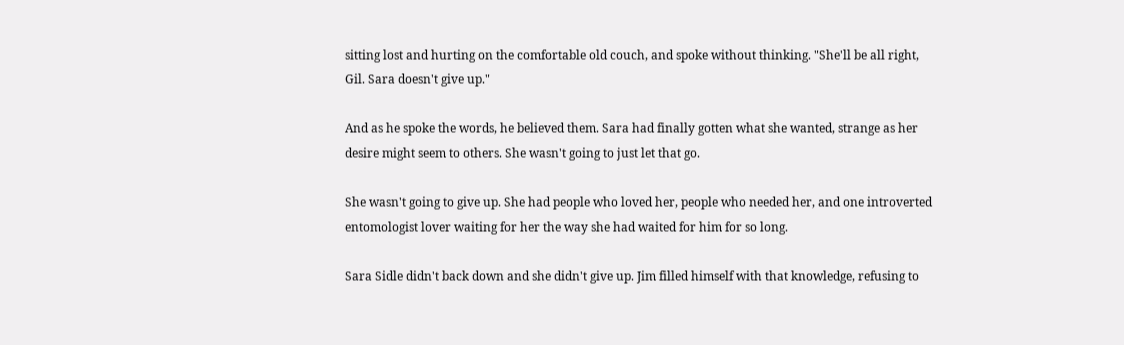sitting lost and hurting on the comfortable old couch, and spoke without thinking. "She'll be all right, Gil. Sara doesn't give up."

And as he spoke the words, he believed them. Sara had finally gotten what she wanted, strange as her desire might seem to others. She wasn't going to just let that go.

She wasn't going to give up. She had people who loved her, people who needed her, and one introverted entomologist lover waiting for her the way she had waited for him for so long.

Sara Sidle didn't back down and she didn't give up. Jim filled himself with that knowledge, refusing to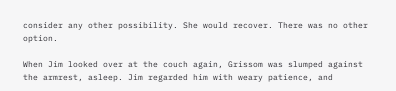consider any other possibility. She would recover. There was no other option.

When Jim looked over at the couch again, Grissom was slumped against the armrest, asleep. Jim regarded him with weary patience, and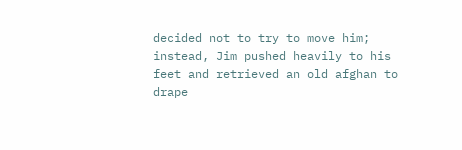decided not to try to move him; instead, Jim pushed heavily to his feet and retrieved an old afghan to drape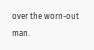over the worn-out man.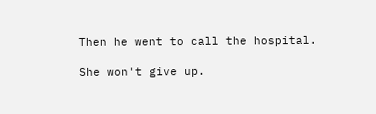Then he went to call the hospital.

She won't give up.